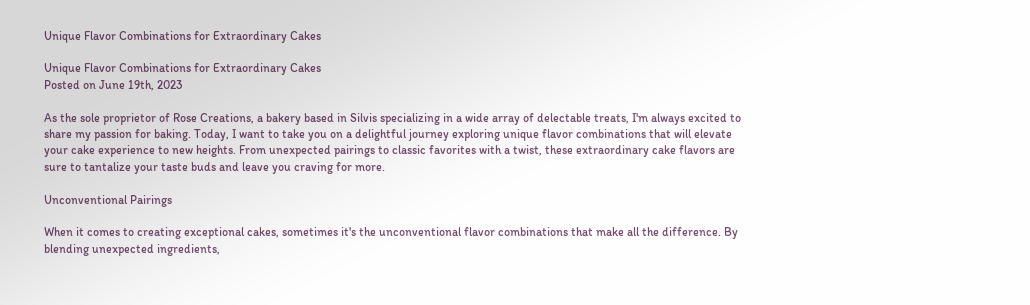Unique Flavor Combinations for Extraordinary Cakes

Unique Flavor Combinations for Extraordinary Cakes
Posted on June 19th, 2023

As the sole proprietor of Rose Creations, a bakery based in Silvis specializing in a wide array of delectable treats, I'm always excited to share my passion for baking. Today, I want to take you on a delightful journey exploring unique flavor combinations that will elevate your cake experience to new heights. From unexpected pairings to classic favorites with a twist, these extraordinary cake flavors are sure to tantalize your taste buds and leave you craving for more.

Unconventional Pairings

When it comes to creating exceptional cakes, sometimes it's the unconventional flavor combinations that make all the difference. By blending unexpected ingredients,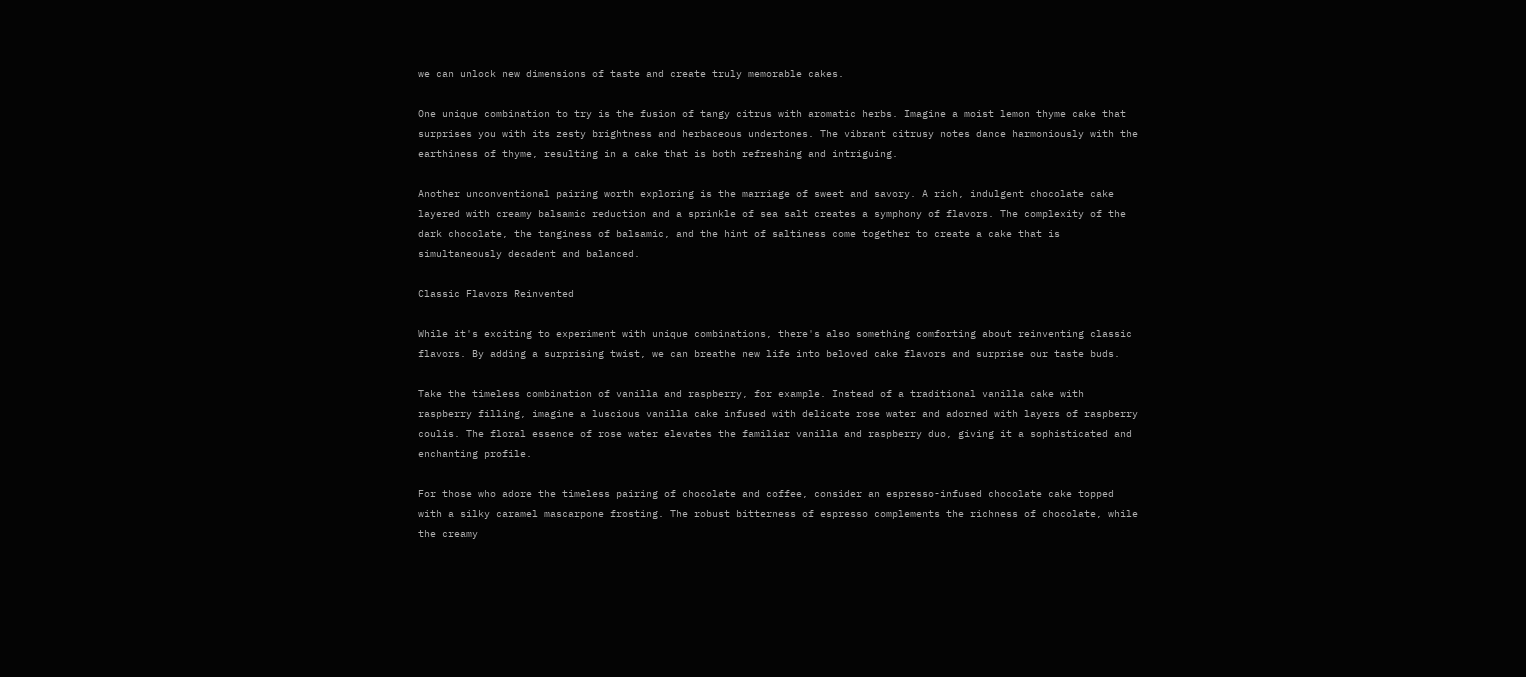we can unlock new dimensions of taste and create truly memorable cakes.

One unique combination to try is the fusion of tangy citrus with aromatic herbs. Imagine a moist lemon thyme cake that surprises you with its zesty brightness and herbaceous undertones. The vibrant citrusy notes dance harmoniously with the earthiness of thyme, resulting in a cake that is both refreshing and intriguing.

Another unconventional pairing worth exploring is the marriage of sweet and savory. A rich, indulgent chocolate cake layered with creamy balsamic reduction and a sprinkle of sea salt creates a symphony of flavors. The complexity of the dark chocolate, the tanginess of balsamic, and the hint of saltiness come together to create a cake that is simultaneously decadent and balanced.

Classic Flavors Reinvented

While it's exciting to experiment with unique combinations, there's also something comforting about reinventing classic flavors. By adding a surprising twist, we can breathe new life into beloved cake flavors and surprise our taste buds.

Take the timeless combination of vanilla and raspberry, for example. Instead of a traditional vanilla cake with raspberry filling, imagine a luscious vanilla cake infused with delicate rose water and adorned with layers of raspberry coulis. The floral essence of rose water elevates the familiar vanilla and raspberry duo, giving it a sophisticated and enchanting profile.

For those who adore the timeless pairing of chocolate and coffee, consider an espresso-infused chocolate cake topped with a silky caramel mascarpone frosting. The robust bitterness of espresso complements the richness of chocolate, while the creamy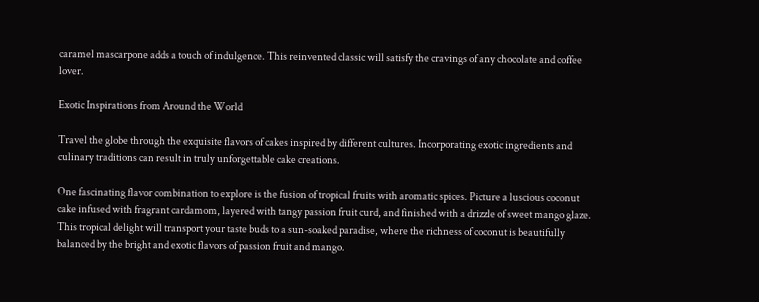caramel mascarpone adds a touch of indulgence. This reinvented classic will satisfy the cravings of any chocolate and coffee lover.

Exotic Inspirations from Around the World

Travel the globe through the exquisite flavors of cakes inspired by different cultures. Incorporating exotic ingredients and culinary traditions can result in truly unforgettable cake creations.

One fascinating flavor combination to explore is the fusion of tropical fruits with aromatic spices. Picture a luscious coconut cake infused with fragrant cardamom, layered with tangy passion fruit curd, and finished with a drizzle of sweet mango glaze. This tropical delight will transport your taste buds to a sun-soaked paradise, where the richness of coconut is beautifully balanced by the bright and exotic flavors of passion fruit and mango.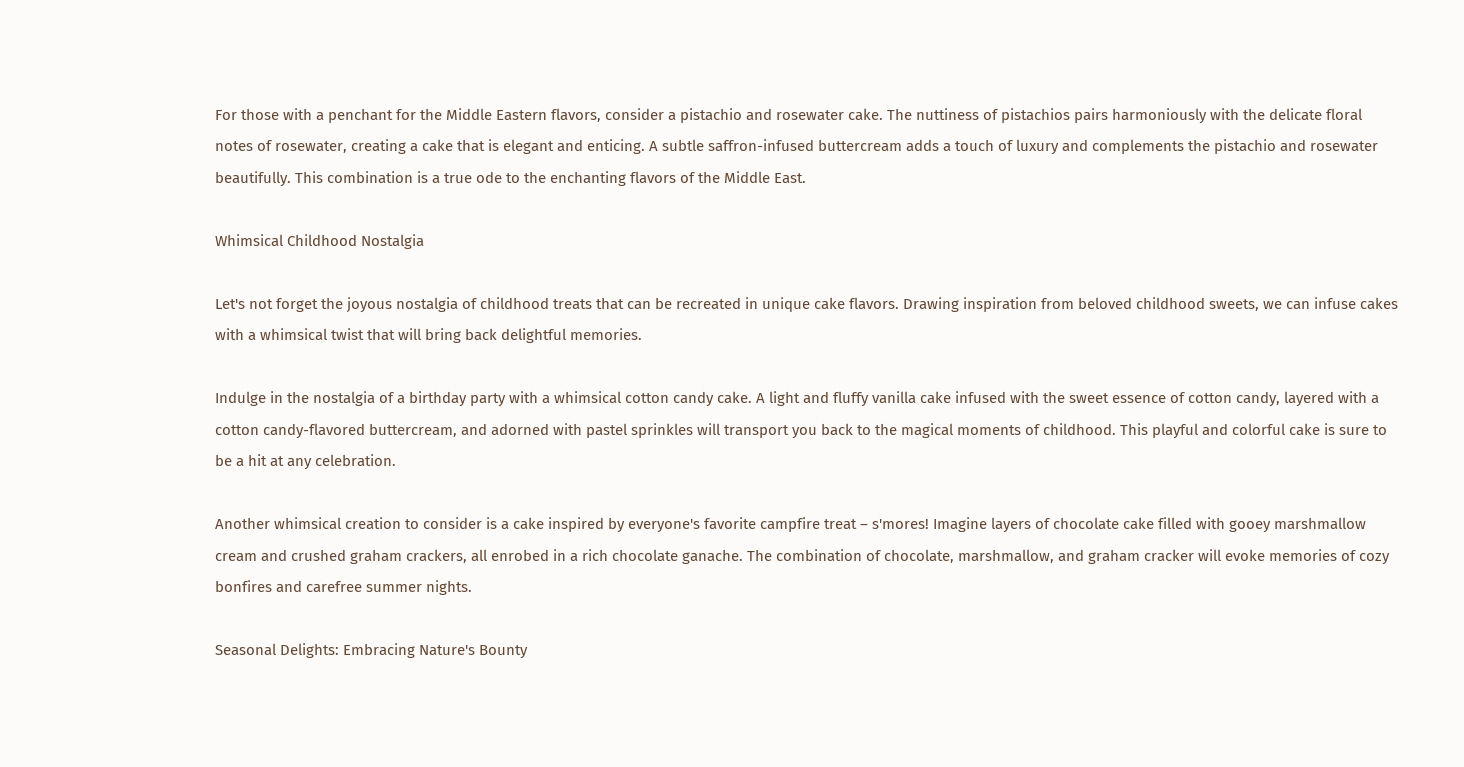For those with a penchant for the Middle Eastern flavors, consider a pistachio and rosewater cake. The nuttiness of pistachios pairs harmoniously with the delicate floral notes of rosewater, creating a cake that is elegant and enticing. A subtle saffron-infused buttercream adds a touch of luxury and complements the pistachio and rosewater beautifully. This combination is a true ode to the enchanting flavors of the Middle East.

Whimsical Childhood Nostalgia

Let's not forget the joyous nostalgia of childhood treats that can be recreated in unique cake flavors. Drawing inspiration from beloved childhood sweets, we can infuse cakes with a whimsical twist that will bring back delightful memories.

Indulge in the nostalgia of a birthday party with a whimsical cotton candy cake. A light and fluffy vanilla cake infused with the sweet essence of cotton candy, layered with a cotton candy-flavored buttercream, and adorned with pastel sprinkles will transport you back to the magical moments of childhood. This playful and colorful cake is sure to be a hit at any celebration.

Another whimsical creation to consider is a cake inspired by everyone's favorite campfire treat – s'mores! Imagine layers of chocolate cake filled with gooey marshmallow cream and crushed graham crackers, all enrobed in a rich chocolate ganache. The combination of chocolate, marshmallow, and graham cracker will evoke memories of cozy bonfires and carefree summer nights.

Seasonal Delights: Embracing Nature's Bounty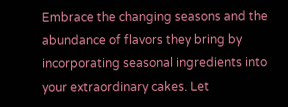Embrace the changing seasons and the abundance of flavors they bring by incorporating seasonal ingredients into your extraordinary cakes. Let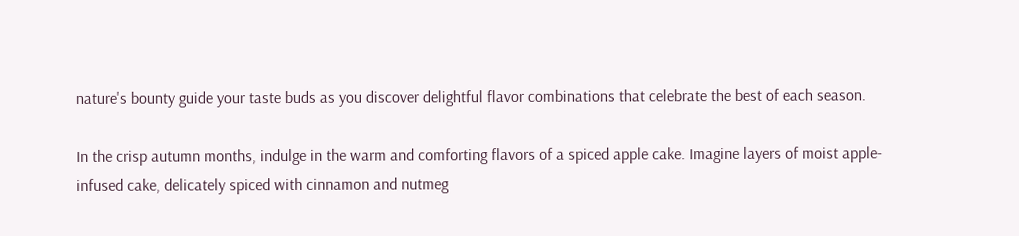nature's bounty guide your taste buds as you discover delightful flavor combinations that celebrate the best of each season.

In the crisp autumn months, indulge in the warm and comforting flavors of a spiced apple cake. Imagine layers of moist apple-infused cake, delicately spiced with cinnamon and nutmeg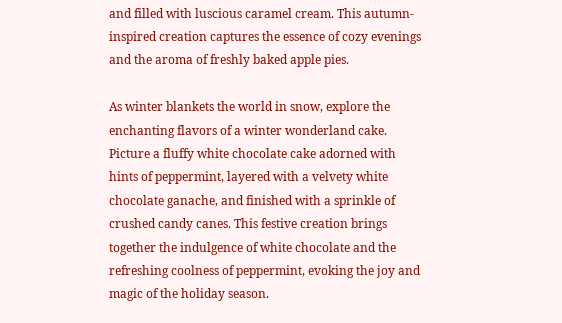and filled with luscious caramel cream. This autumn-inspired creation captures the essence of cozy evenings and the aroma of freshly baked apple pies.

As winter blankets the world in snow, explore the enchanting flavors of a winter wonderland cake. Picture a fluffy white chocolate cake adorned with hints of peppermint, layered with a velvety white chocolate ganache, and finished with a sprinkle of crushed candy canes. This festive creation brings together the indulgence of white chocolate and the refreshing coolness of peppermint, evoking the joy and magic of the holiday season.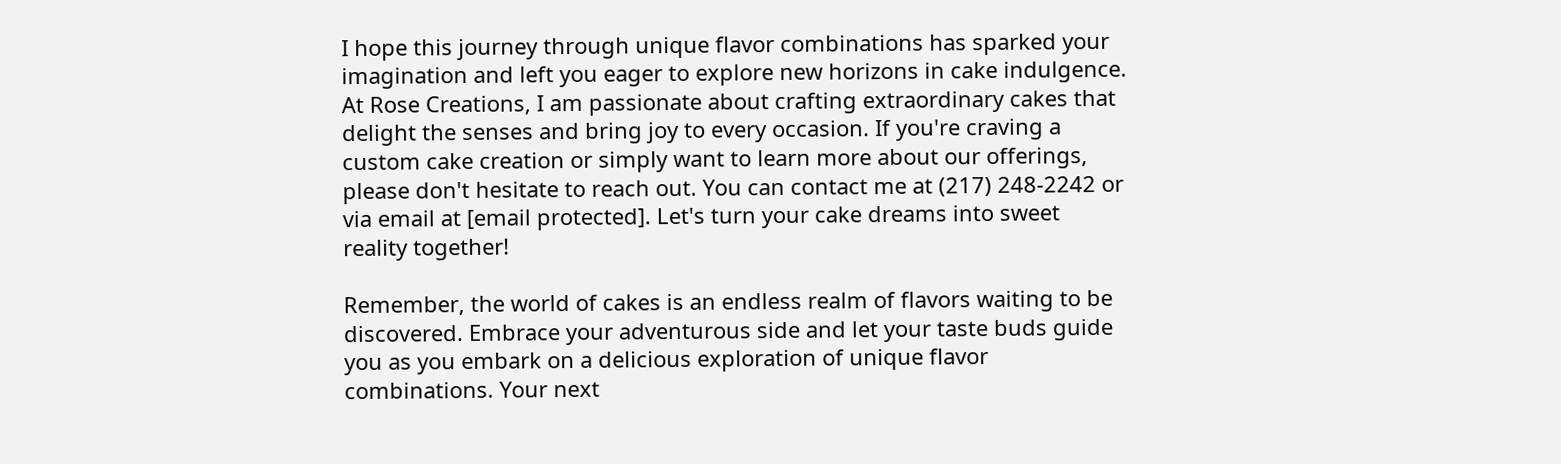I hope this journey through unique flavor combinations has sparked your imagination and left you eager to explore new horizons in cake indulgence. At Rose Creations, I am passionate about crafting extraordinary cakes that delight the senses and bring joy to every occasion. If you're craving a custom cake creation or simply want to learn more about our offerings, please don't hesitate to reach out. You can contact me at (217) 248-2242 or via email at [email protected]. Let's turn your cake dreams into sweet reality together!

Remember, the world of cakes is an endless realm of flavors waiting to be discovered. Embrace your adventurous side and let your taste buds guide you as you embark on a delicious exploration of unique flavor combinations. Your next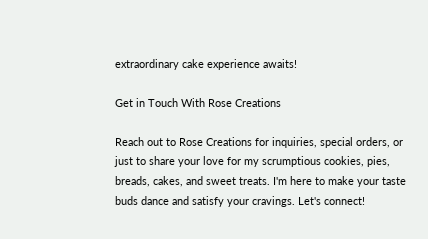extraordinary cake experience awaits!

Get in Touch With Rose Creations

Reach out to Rose Creations for inquiries, special orders, or just to share your love for my scrumptious cookies, pies, breads, cakes, and sweet treats. I'm here to make your taste buds dance and satisfy your cravings. Let's connect!